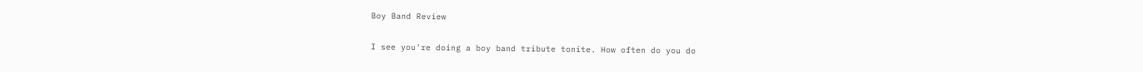Boy Band Review

I see you're doing a boy band tribute tonite. How often do you do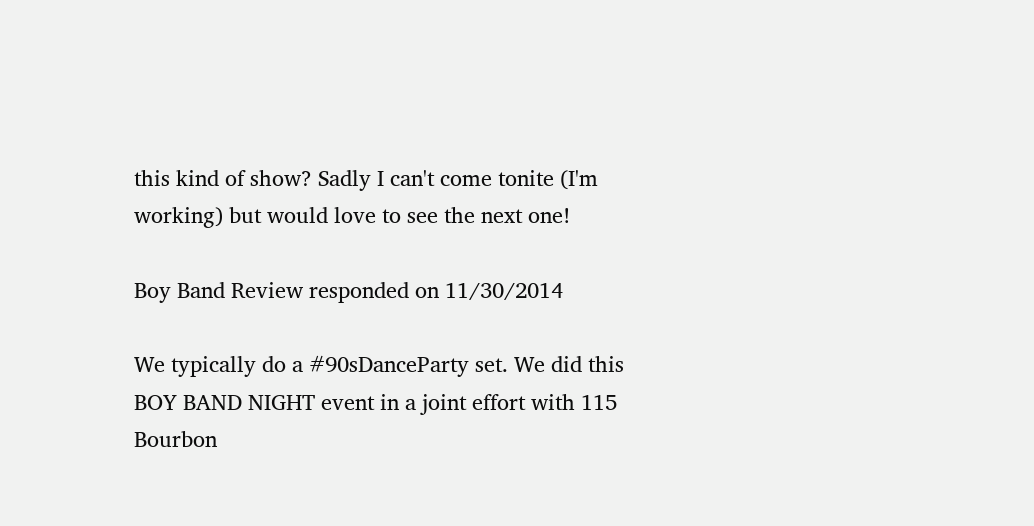this kind of show? Sadly I can't come tonite (I'm working) but would love to see the next one!

Boy Band Review responded on 11/30/2014

We typically do a #90sDanceParty set. We did this BOY BAND NIGHT event in a joint effort with 115 Bourbon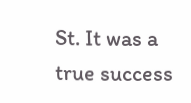St. It was a true success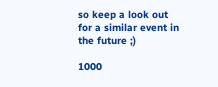so keep a look out for a similar event in the future ;)

1000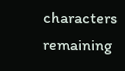characters remaining